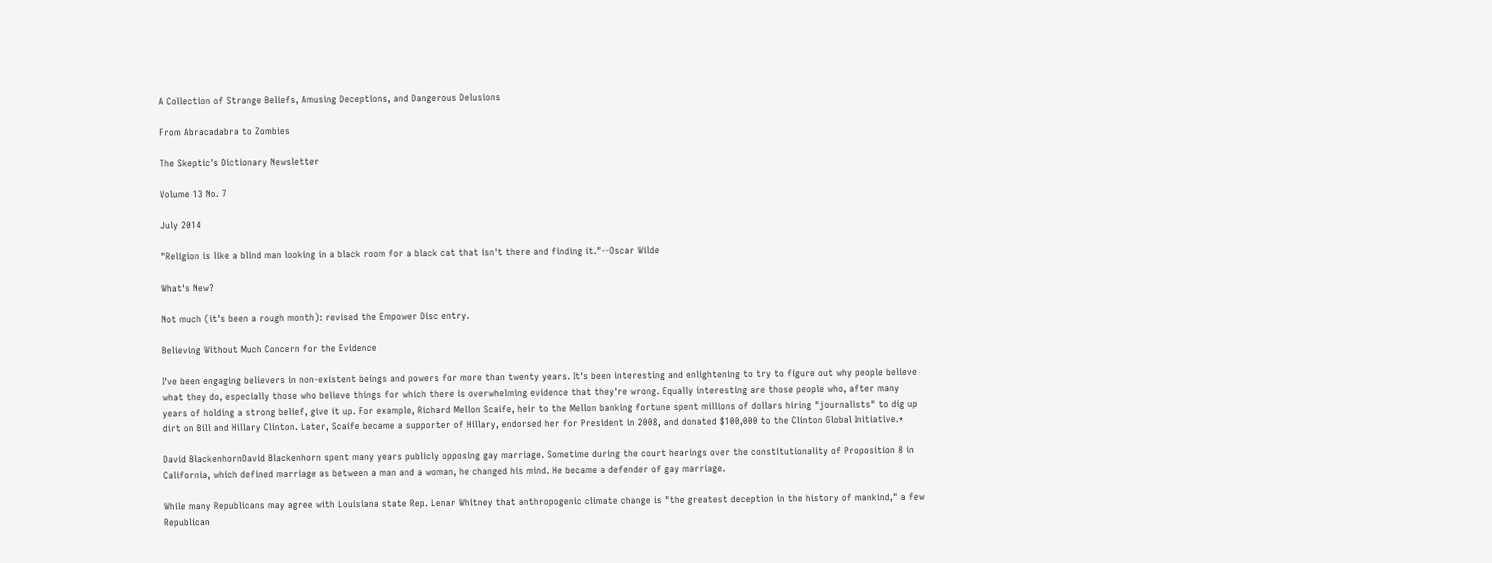A Collection of Strange Beliefs, Amusing Deceptions, and Dangerous Delusions

From Abracadabra to Zombies

The Skeptic's Dictionary Newsletter

Volume 13 No. 7

July 2014

"Religion is like a blind man looking in a black room for a black cat that isn't there and finding it."--Oscar Wilde

What's New?

Not much (it's been a rough month): revised the Empower Disc entry.

Believing Without Much Concern for the Evidence

I've been engaging believers in non-existent beings and powers for more than twenty years. It's been interesting and enlightening to try to figure out why people believe what they do, especially those who believe things for which there is overwhelming evidence that they're wrong. Equally interesting are those people who, after many years of holding a strong belief, give it up. For example, Richard Mellon Scaife, heir to the Mellon banking fortune spent millions of dollars hiring "journalists" to dig up dirt on Bill and Hillary Clinton. Later, Scaife became a supporter of Hillary, endorsed her for President in 2008, and donated $100,000 to the Clinton Global Initiative.*

David BlackenhornDavid Blackenhorn spent many years publicly opposing gay marriage. Sometime during the court hearings over the constitutionality of Proposition 8 in California, which defined marriage as between a man and a woman, he changed his mind. He became a defender of gay marriage.

While many Republicans may agree with Louisiana state Rep. Lenar Whitney that anthropogenic climate change is "the greatest deception in the history of mankind," a few Republican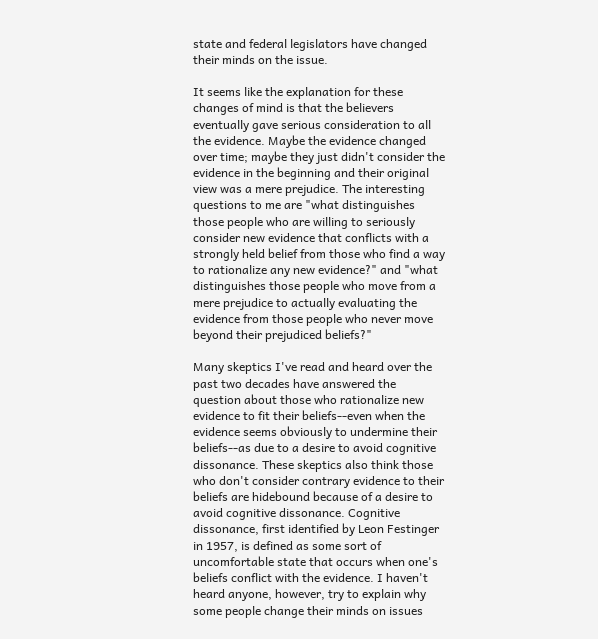state and federal legislators have changed their minds on the issue.

It seems like the explanation for these changes of mind is that the believers eventually gave serious consideration to all the evidence. Maybe the evidence changed over time; maybe they just didn't consider the evidence in the beginning and their original view was a mere prejudice. The interesting questions to me are "what distinguishes those people who are willing to seriously consider new evidence that conflicts with a strongly held belief from those who find a way to rationalize any new evidence?" and "what distinguishes those people who move from a mere prejudice to actually evaluating the evidence from those people who never move beyond their prejudiced beliefs?"

Many skeptics I've read and heard over the past two decades have answered the question about those who rationalize new evidence to fit their beliefs--even when the evidence seems obviously to undermine their beliefs--as due to a desire to avoid cognitive dissonance. These skeptics also think those who don't consider contrary evidence to their beliefs are hidebound because of a desire to avoid cognitive dissonance. Cognitive dissonance, first identified by Leon Festinger in 1957, is defined as some sort of uncomfortable state that occurs when one's beliefs conflict with the evidence. I haven't heard anyone, however, try to explain why some people change their minds on issues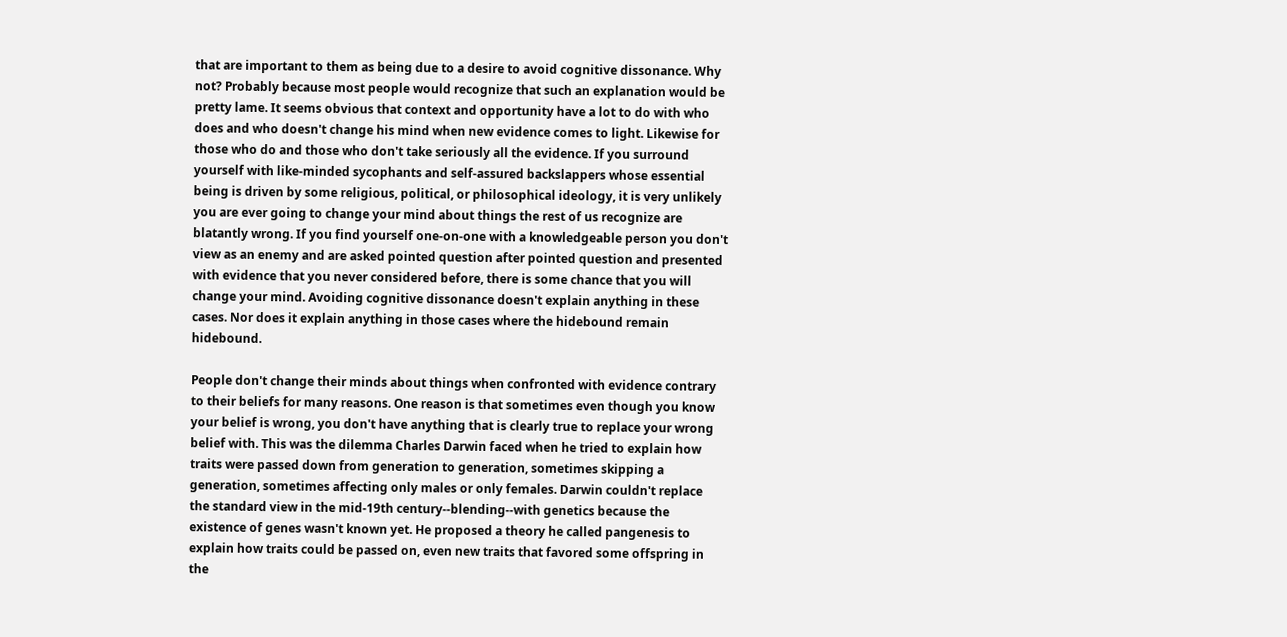that are important to them as being due to a desire to avoid cognitive dissonance. Why not? Probably because most people would recognize that such an explanation would be pretty lame. It seems obvious that context and opportunity have a lot to do with who does and who doesn't change his mind when new evidence comes to light. Likewise for those who do and those who don't take seriously all the evidence. If you surround yourself with like-minded sycophants and self-assured backslappers whose essential being is driven by some religious, political, or philosophical ideology, it is very unlikely you are ever going to change your mind about things the rest of us recognize are blatantly wrong. If you find yourself one-on-one with a knowledgeable person you don't view as an enemy and are asked pointed question after pointed question and presented with evidence that you never considered before, there is some chance that you will change your mind. Avoiding cognitive dissonance doesn't explain anything in these cases. Nor does it explain anything in those cases where the hidebound remain hidebound.

People don't change their minds about things when confronted with evidence contrary to their beliefs for many reasons. One reason is that sometimes even though you know your belief is wrong, you don't have anything that is clearly true to replace your wrong belief with. This was the dilemma Charles Darwin faced when he tried to explain how traits were passed down from generation to generation, sometimes skipping a generation, sometimes affecting only males or only females. Darwin couldn't replace the standard view in the mid-19th century--blending--with genetics because the existence of genes wasn't known yet. He proposed a theory he called pangenesis to explain how traits could be passed on, even new traits that favored some offspring in the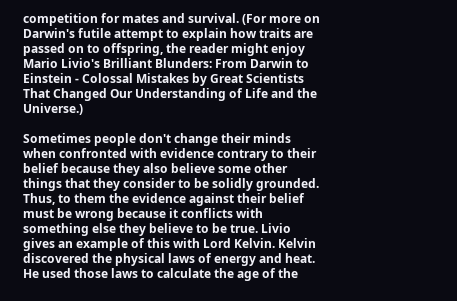competition for mates and survival. (For more on Darwin's futile attempt to explain how traits are passed on to offspring, the reader might enjoy Mario Livio's Brilliant Blunders: From Darwin to Einstein - Colossal Mistakes by Great Scientists That Changed Our Understanding of Life and the Universe.)

Sometimes people don't change their minds when confronted with evidence contrary to their belief because they also believe some other things that they consider to be solidly grounded. Thus, to them the evidence against their belief must be wrong because it conflicts with something else they believe to be true. Livio gives an example of this with Lord Kelvin. Kelvin discovered the physical laws of energy and heat. He used those laws to calculate the age of the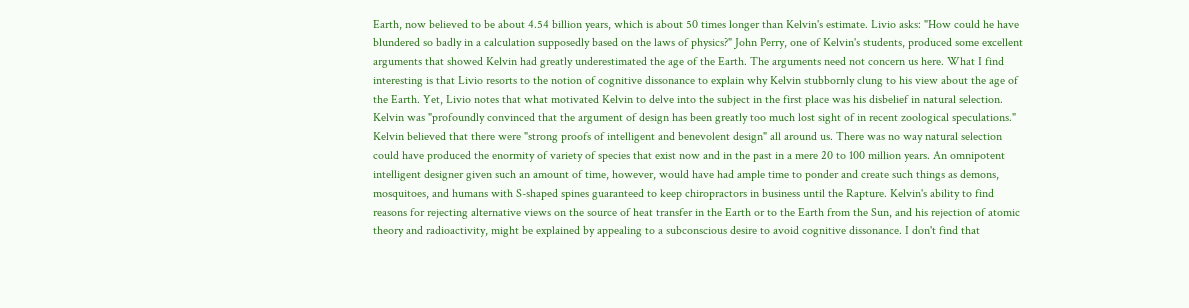Earth, now believed to be about 4.54 billion years, which is about 50 times longer than Kelvin's estimate. Livio asks: "How could he have blundered so badly in a calculation supposedly based on the laws of physics?" John Perry, one of Kelvin's students, produced some excellent arguments that showed Kelvin had greatly underestimated the age of the Earth. The arguments need not concern us here. What I find interesting is that Livio resorts to the notion of cognitive dissonance to explain why Kelvin stubbornly clung to his view about the age of the Earth. Yet, Livio notes that what motivated Kelvin to delve into the subject in the first place was his disbelief in natural selection. Kelvin was "profoundly convinced that the argument of design has been greatly too much lost sight of in recent zoological speculations." Kelvin believed that there were "strong proofs of intelligent and benevolent design" all around us. There was no way natural selection could have produced the enormity of variety of species that exist now and in the past in a mere 20 to 100 million years. An omnipotent intelligent designer given such an amount of time, however, would have had ample time to ponder and create such things as demons, mosquitoes, and humans with S-shaped spines guaranteed to keep chiropractors in business until the Rapture. Kelvin's ability to find reasons for rejecting alternative views on the source of heat transfer in the Earth or to the Earth from the Sun, and his rejection of atomic theory and radioactivity, might be explained by appealing to a subconscious desire to avoid cognitive dissonance. I don't find that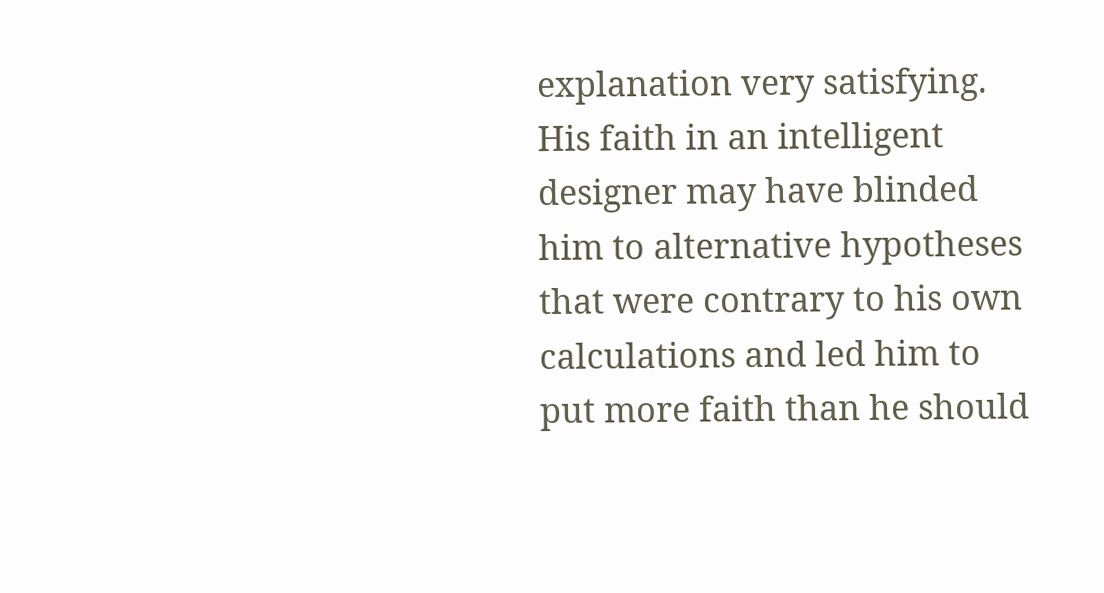explanation very satisfying. His faith in an intelligent designer may have blinded him to alternative hypotheses that were contrary to his own calculations and led him to put more faith than he should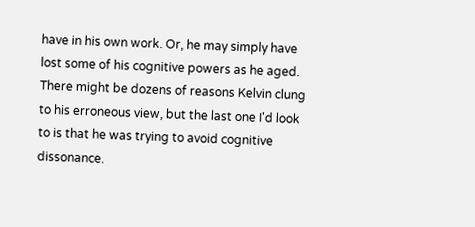have in his own work. Or, he may simply have lost some of his cognitive powers as he aged. There might be dozens of reasons Kelvin clung to his erroneous view, but the last one I'd look to is that he was trying to avoid cognitive dissonance.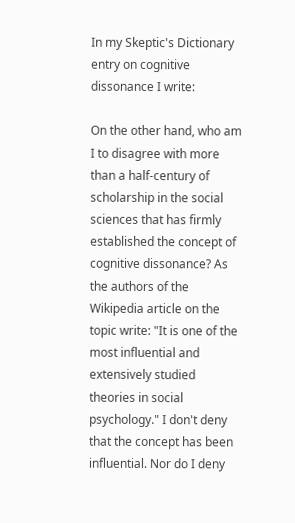In my Skeptic's Dictionary entry on cognitive dissonance I write:

On the other hand, who am I to disagree with more than a half-century of scholarship in the social sciences that has firmly established the concept of cognitive dissonance? As the authors of the Wikipedia article on the topic write: "It is one of the most influential and extensively studied theories in social psychology." I don't deny that the concept has been influential. Nor do I deny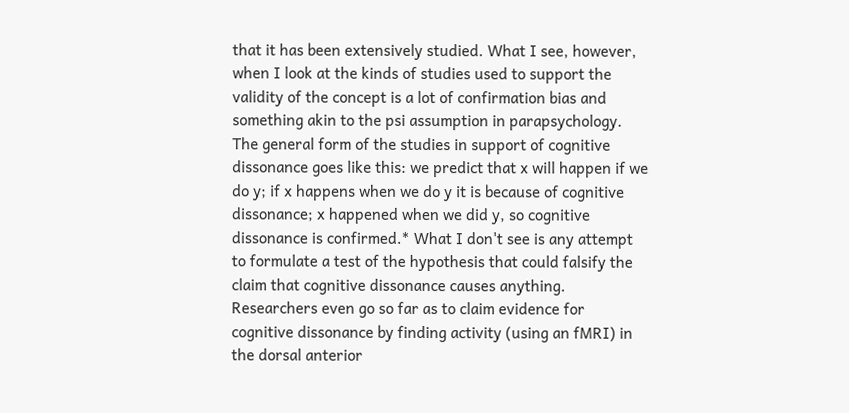that it has been extensively studied. What I see, however, when I look at the kinds of studies used to support the validity of the concept is a lot of confirmation bias and something akin to the psi assumption in parapsychology. The general form of the studies in support of cognitive dissonance goes like this: we predict that x will happen if we do y; if x happens when we do y it is because of cognitive dissonance; x happened when we did y, so cognitive dissonance is confirmed.* What I don't see is any attempt to formulate a test of the hypothesis that could falsify the claim that cognitive dissonance causes anything. Researchers even go so far as to claim evidence for cognitive dissonance by finding activity (using an fMRI) in the dorsal anterior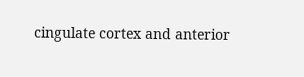cingulate cortex and anterior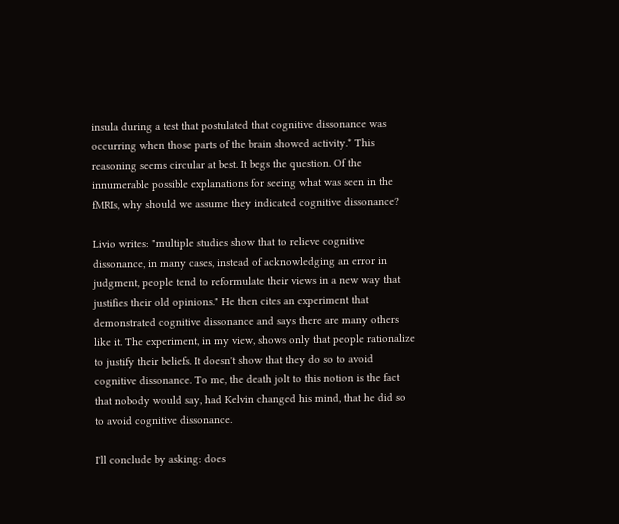insula during a test that postulated that cognitive dissonance was occurring when those parts of the brain showed activity.* This reasoning seems circular at best. It begs the question. Of the innumerable possible explanations for seeing what was seen in the fMRIs, why should we assume they indicated cognitive dissonance?

Livio writes: "multiple studies show that to relieve cognitive dissonance, in many cases, instead of acknowledging an error in judgment, people tend to reformulate their views in a new way that justifies their old opinions." He then cites an experiment that demonstrated cognitive dissonance and says there are many others like it. The experiment, in my view, shows only that people rationalize to justify their beliefs. It doesn't show that they do so to avoid cognitive dissonance. To me, the death jolt to this notion is the fact that nobody would say, had Kelvin changed his mind, that he did so to avoid cognitive dissonance.

I'll conclude by asking: does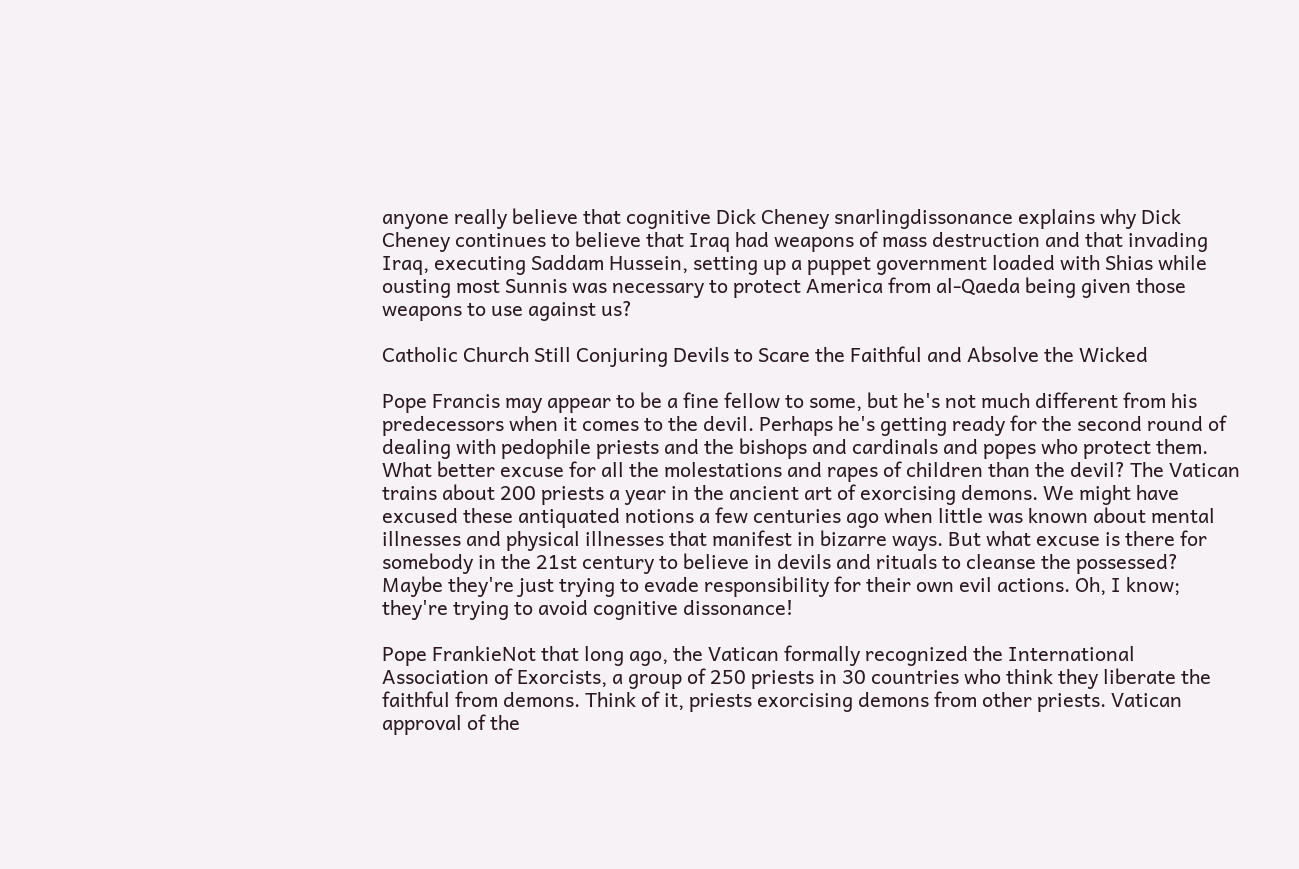anyone really believe that cognitive Dick Cheney snarlingdissonance explains why Dick Cheney continues to believe that Iraq had weapons of mass destruction and that invading Iraq, executing Saddam Hussein, setting up a puppet government loaded with Shias while ousting most Sunnis was necessary to protect America from al-Qaeda being given those weapons to use against us?

Catholic Church Still Conjuring Devils to Scare the Faithful and Absolve the Wicked

Pope Francis may appear to be a fine fellow to some, but he's not much different from his predecessors when it comes to the devil. Perhaps he's getting ready for the second round of dealing with pedophile priests and the bishops and cardinals and popes who protect them. What better excuse for all the molestations and rapes of children than the devil? The Vatican trains about 200 priests a year in the ancient art of exorcising demons. We might have excused these antiquated notions a few centuries ago when little was known about mental illnesses and physical illnesses that manifest in bizarre ways. But what excuse is there for somebody in the 21st century to believe in devils and rituals to cleanse the possessed? Maybe they're just trying to evade responsibility for their own evil actions. Oh, I know; they're trying to avoid cognitive dissonance!

Pope FrankieNot that long ago, the Vatican formally recognized the International Association of Exorcists, a group of 250 priests in 30 countries who think they liberate the faithful from demons. Think of it, priests exorcising demons from other priests. Vatican approval of the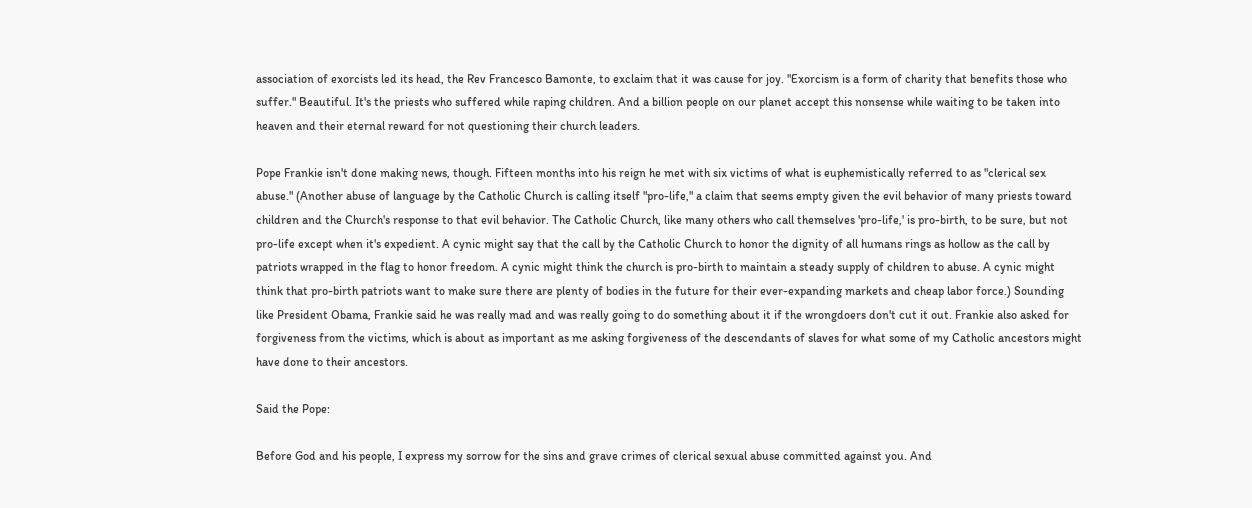association of exorcists led its head, the Rev Francesco Bamonte, to exclaim that it was cause for joy. "Exorcism is a form of charity that benefits those who suffer." Beautiful. It's the priests who suffered while raping children. And a billion people on our planet accept this nonsense while waiting to be taken into heaven and their eternal reward for not questioning their church leaders.

Pope Frankie isn't done making news, though. Fifteen months into his reign he met with six victims of what is euphemistically referred to as "clerical sex abuse." (Another abuse of language by the Catholic Church is calling itself "pro-life," a claim that seems empty given the evil behavior of many priests toward children and the Church's response to that evil behavior. The Catholic Church, like many others who call themselves 'pro-life,' is pro-birth, to be sure, but not pro-life except when it's expedient. A cynic might say that the call by the Catholic Church to honor the dignity of all humans rings as hollow as the call by patriots wrapped in the flag to honor freedom. A cynic might think the church is pro-birth to maintain a steady supply of children to abuse. A cynic might think that pro-birth patriots want to make sure there are plenty of bodies in the future for their ever-expanding markets and cheap labor force.) Sounding like President Obama, Frankie said he was really mad and was really going to do something about it if the wrongdoers don't cut it out. Frankie also asked for forgiveness from the victims, which is about as important as me asking forgiveness of the descendants of slaves for what some of my Catholic ancestors might have done to their ancestors.

Said the Pope:

Before God and his people, I express my sorrow for the sins and grave crimes of clerical sexual abuse committed against you. And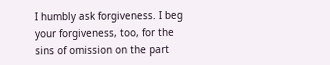I humbly ask forgiveness. I beg your forgiveness, too, for the sins of omission on the part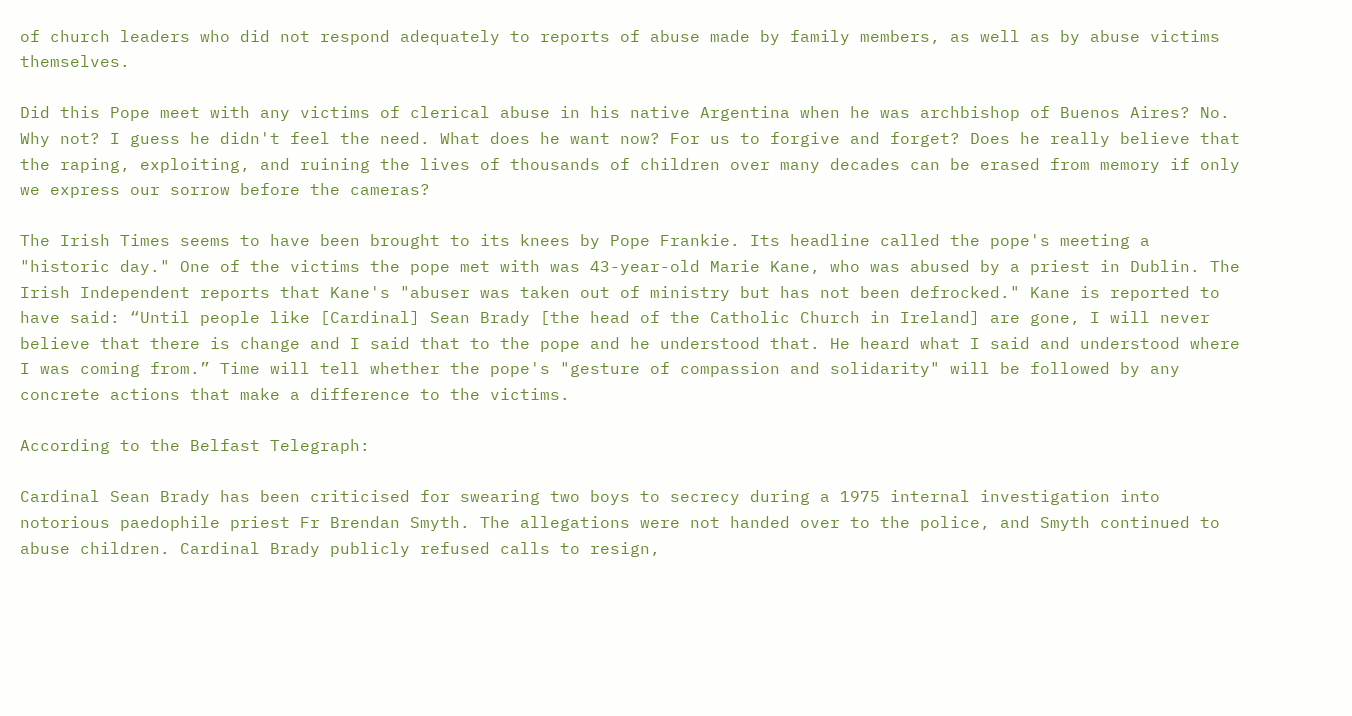of church leaders who did not respond adequately to reports of abuse made by family members, as well as by abuse victims themselves.

Did this Pope meet with any victims of clerical abuse in his native Argentina when he was archbishop of Buenos Aires? No. Why not? I guess he didn't feel the need. What does he want now? For us to forgive and forget? Does he really believe that the raping, exploiting, and ruining the lives of thousands of children over many decades can be erased from memory if only we express our sorrow before the cameras?

The Irish Times seems to have been brought to its knees by Pope Frankie. Its headline called the pope's meeting a "historic day." One of the victims the pope met with was 43-year-old Marie Kane, who was abused by a priest in Dublin. The Irish Independent reports that Kane's "abuser was taken out of ministry but has not been defrocked." Kane is reported to have said: “Until people like [Cardinal] Sean Brady [the head of the Catholic Church in Ireland] are gone, I will never believe that there is change and I said that to the pope and he understood that. He heard what I said and understood where I was coming from.” Time will tell whether the pope's "gesture of compassion and solidarity" will be followed by any concrete actions that make a difference to the victims.

According to the Belfast Telegraph:

Cardinal Sean Brady has been criticised for swearing two boys to secrecy during a 1975 internal investigation into notorious paedophile priest Fr Brendan Smyth. The allegations were not handed over to the police, and Smyth continued to abuse children. Cardinal Brady publicly refused calls to resign,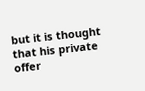but it is thought that his private offer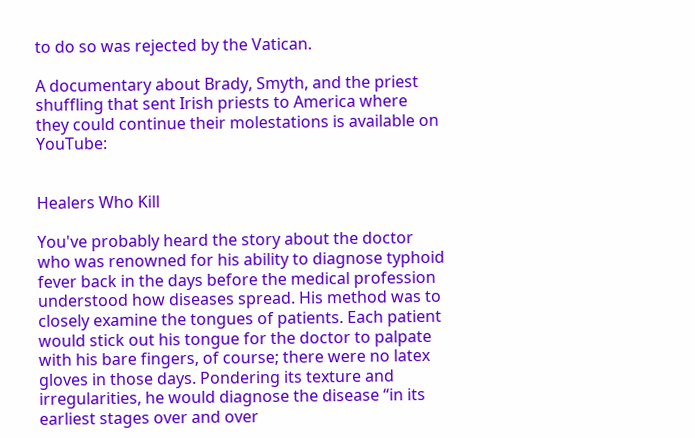to do so was rejected by the Vatican.

A documentary about Brady, Smyth, and the priest shuffling that sent Irish priests to America where they could continue their molestations is available on YouTube:


Healers Who Kill

You've probably heard the story about the doctor who was renowned for his ability to diagnose typhoid fever back in the days before the medical profession understood how diseases spread. His method was to closely examine the tongues of patients. Each patient would stick out his tongue for the doctor to palpate with his bare fingers, of course; there were no latex gloves in those days. Pondering its texture and irregularities, he would diagnose the disease “in its earliest stages over and over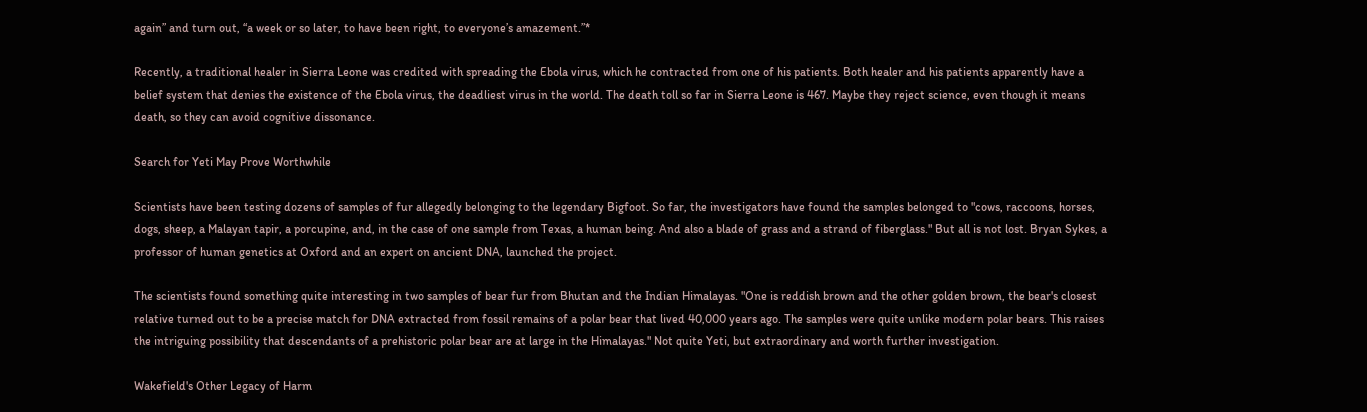again” and turn out, “a week or so later, to have been right, to everyone’s amazement.”*

Recently, a traditional healer in Sierra Leone was credited with spreading the Ebola virus, which he contracted from one of his patients. Both healer and his patients apparently have a belief system that denies the existence of the Ebola virus, the deadliest virus in the world. The death toll so far in Sierra Leone is 467. Maybe they reject science, even though it means death, so they can avoid cognitive dissonance.

Search for Yeti May Prove Worthwhile

Scientists have been testing dozens of samples of fur allegedly belonging to the legendary Bigfoot. So far, the investigators have found the samples belonged to "cows, raccoons, horses, dogs, sheep, a Malayan tapir, a porcupine, and, in the case of one sample from Texas, a human being. And also a blade of grass and a strand of fiberglass." But all is not lost. Bryan Sykes, a professor of human genetics at Oxford and an expert on ancient DNA, launched the project.

The scientists found something quite interesting in two samples of bear fur from Bhutan and the Indian Himalayas. "One is reddish brown and the other golden brown, the bear's closest relative turned out to be a precise match for DNA extracted from fossil remains of a polar bear that lived 40,000 years ago. The samples were quite unlike modern polar bears. This raises the intriguing possibility that descendants of a prehistoric polar bear are at large in the Himalayas." Not quite Yeti, but extraordinary and worth further investigation.

Wakefield's Other Legacy of Harm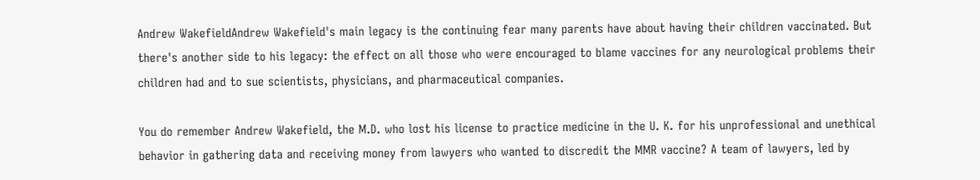Andrew WakefieldAndrew Wakefield's main legacy is the continuing fear many parents have about having their children vaccinated. But there's another side to his legacy: the effect on all those who were encouraged to blame vaccines for any neurological problems their children had and to sue scientists, physicians, and pharmaceutical companies.

You do remember Andrew Wakefield, the M.D. who lost his license to practice medicine in the U. K. for his unprofessional and unethical behavior in gathering data and receiving money from lawyers who wanted to discredit the MMR vaccine? A team of lawyers, led by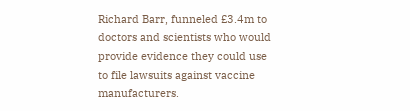Richard Barr, funneled £3.4m to doctors and scientists who would provide evidence they could use to file lawsuits against vaccine manufacturers.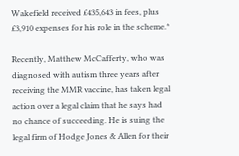Wakefield received £435,643 in fees, plus £3,910 expenses for his role in the scheme.*

Recently, Matthew McCafferty, who was diagnosed with autism three years after receiving the MMR vaccine, has taken legal action over a legal claim that he says had no chance of succeeding. He is suing the legal firm of Hodge Jones & Allen for their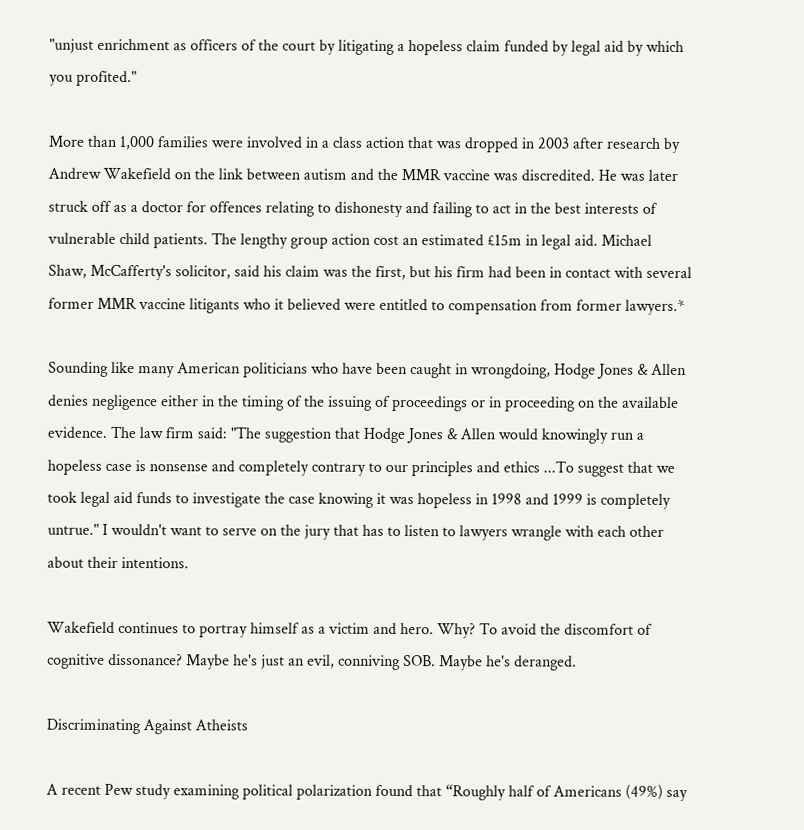"unjust enrichment as officers of the court by litigating a hopeless claim funded by legal aid by which you profited."

More than 1,000 families were involved in a class action that was dropped in 2003 after research by Andrew Wakefield on the link between autism and the MMR vaccine was discredited. He was later struck off as a doctor for offences relating to dishonesty and failing to act in the best interests of vulnerable child patients. The lengthy group action cost an estimated £15m in legal aid. Michael Shaw, McCafferty's solicitor, said his claim was the first, but his firm had been in contact with several former MMR vaccine litigants who it believed were entitled to compensation from former lawyers.*

Sounding like many American politicians who have been caught in wrongdoing, Hodge Jones & Allen denies negligence either in the timing of the issuing of proceedings or in proceeding on the available evidence. The law firm said: "The suggestion that Hodge Jones & Allen would knowingly run a hopeless case is nonsense and completely contrary to our principles and ethics ...To suggest that we took legal aid funds to investigate the case knowing it was hopeless in 1998 and 1999 is completely untrue." I wouldn't want to serve on the jury that has to listen to lawyers wrangle with each other about their intentions.

Wakefield continues to portray himself as a victim and hero. Why? To avoid the discomfort of cognitive dissonance? Maybe he's just an evil, conniving SOB. Maybe he's deranged.

Discriminating Against Atheists

A recent Pew study examining political polarization found that “Roughly half of Americans (49%) say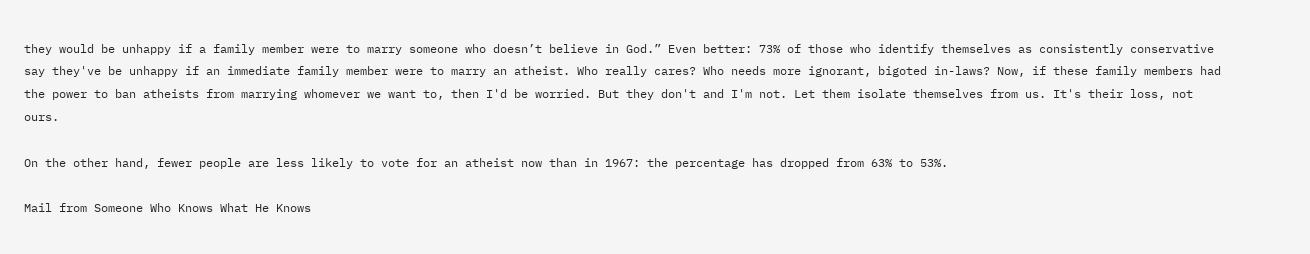they would be unhappy if a family member were to marry someone who doesn’t believe in God.” Even better: 73% of those who identify themselves as consistently conservative say they've be unhappy if an immediate family member were to marry an atheist. Who really cares? Who needs more ignorant, bigoted in-laws? Now, if these family members had the power to ban atheists from marrying whomever we want to, then I'd be worried. But they don't and I'm not. Let them isolate themselves from us. It's their loss, not ours.

On the other hand, fewer people are less likely to vote for an atheist now than in 1967: the percentage has dropped from 63% to 53%.

Mail from Someone Who Knows What He Knows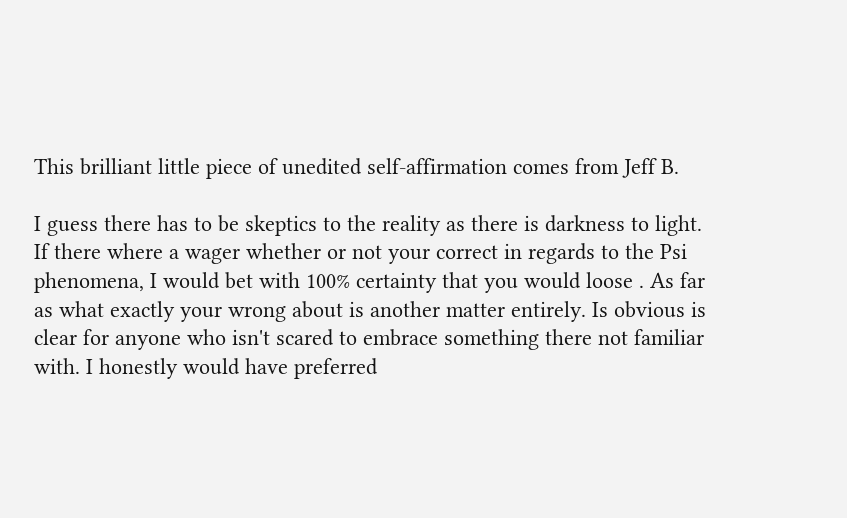This brilliant little piece of unedited self-affirmation comes from Jeff B.

I guess there has to be skeptics to the reality as there is darkness to light. If there where a wager whether or not your correct in regards to the Psi phenomena, I would bet with 100% certainty that you would loose . As far as what exactly your wrong about is another matter entirely. Is obvious is clear for anyone who isn't scared to embrace something there not familiar with. I honestly would have preferred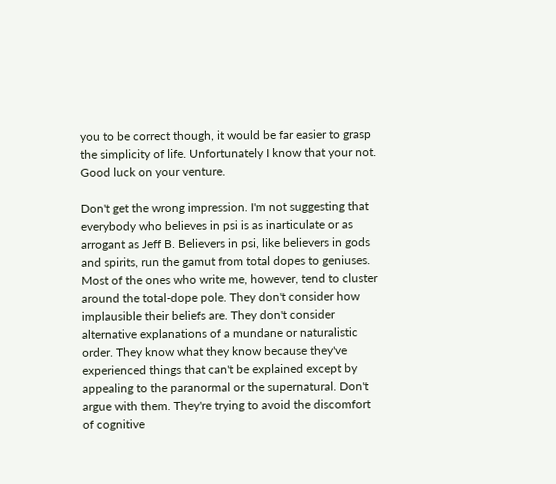you to be correct though, it would be far easier to grasp the simplicity of life. Unfortunately I know that your not. Good luck on your venture.

Don't get the wrong impression. I'm not suggesting that everybody who believes in psi is as inarticulate or as arrogant as Jeff B. Believers in psi, like believers in gods and spirits, run the gamut from total dopes to geniuses. Most of the ones who write me, however, tend to cluster around the total-dope pole. They don't consider how implausible their beliefs are. They don't consider alternative explanations of a mundane or naturalistic order. They know what they know because they've experienced things that can't be explained except by appealing to the paranormal or the supernatural. Don't argue with them. They're trying to avoid the discomfort of cognitive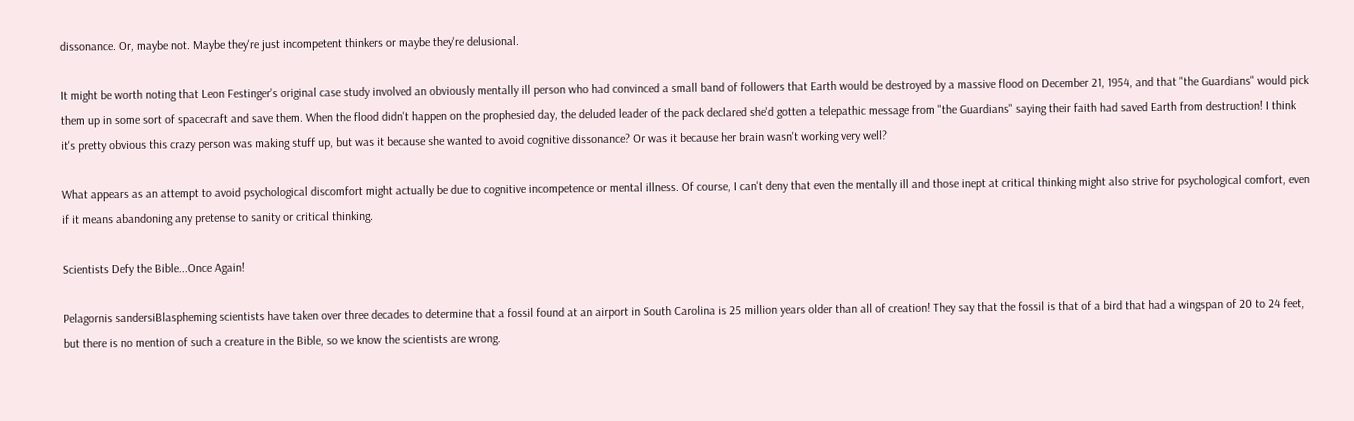dissonance. Or, maybe not. Maybe they're just incompetent thinkers or maybe they're delusional.

It might be worth noting that Leon Festinger's original case study involved an obviously mentally ill person who had convinced a small band of followers that Earth would be destroyed by a massive flood on December 21, 1954, and that "the Guardians" would pick them up in some sort of spacecraft and save them. When the flood didn't happen on the prophesied day, the deluded leader of the pack declared she'd gotten a telepathic message from "the Guardians" saying their faith had saved Earth from destruction! I think it's pretty obvious this crazy person was making stuff up, but was it because she wanted to avoid cognitive dissonance? Or was it because her brain wasn't working very well?

What appears as an attempt to avoid psychological discomfort might actually be due to cognitive incompetence or mental illness. Of course, I can't deny that even the mentally ill and those inept at critical thinking might also strive for psychological comfort, even if it means abandoning any pretense to sanity or critical thinking.

Scientists Defy the Bible...Once Again!

Pelagornis sandersiBlaspheming scientists have taken over three decades to determine that a fossil found at an airport in South Carolina is 25 million years older than all of creation! They say that the fossil is that of a bird that had a wingspan of 20 to 24 feet, but there is no mention of such a creature in the Bible, so we know the scientists are wrong.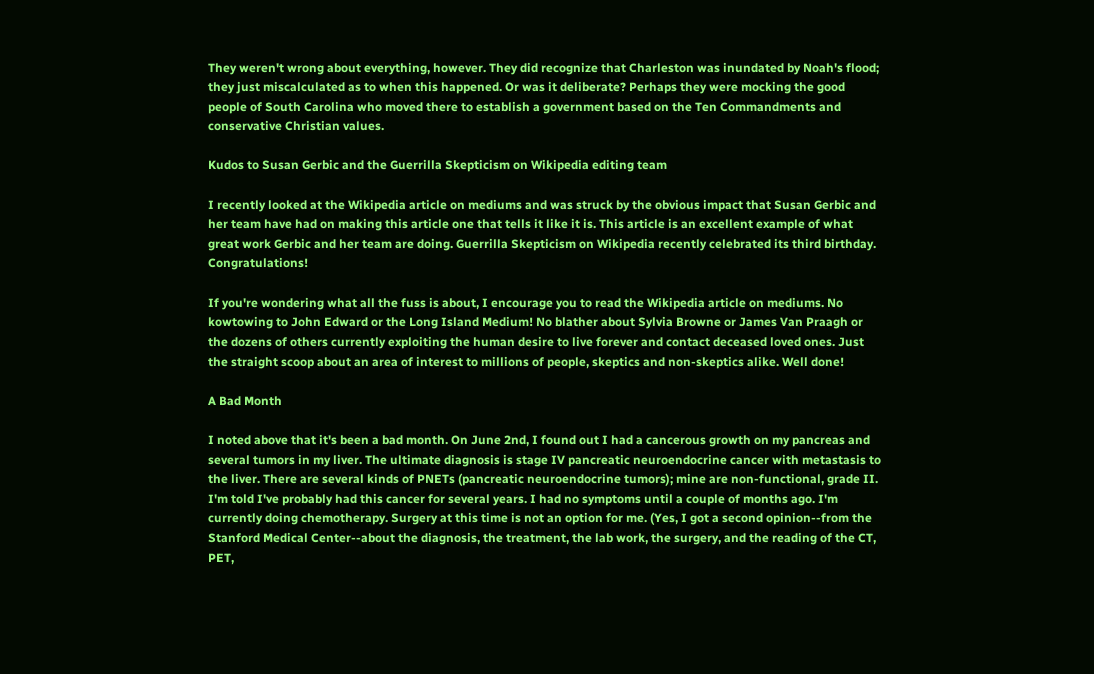They weren't wrong about everything, however. They did recognize that Charleston was inundated by Noah's flood; they just miscalculated as to when this happened. Or was it deliberate? Perhaps they were mocking the good people of South Carolina who moved there to establish a government based on the Ten Commandments and conservative Christian values.

Kudos to Susan Gerbic and the Guerrilla Skepticism on Wikipedia editing team

I recently looked at the Wikipedia article on mediums and was struck by the obvious impact that Susan Gerbic and her team have had on making this article one that tells it like it is. This article is an excellent example of what great work Gerbic and her team are doing. Guerrilla Skepticism on Wikipedia recently celebrated its third birthday. Congratulations!

If you're wondering what all the fuss is about, I encourage you to read the Wikipedia article on mediums. No kowtowing to John Edward or the Long Island Medium! No blather about Sylvia Browne or James Van Praagh or the dozens of others currently exploiting the human desire to live forever and contact deceased loved ones. Just the straight scoop about an area of interest to millions of people, skeptics and non-skeptics alike. Well done!

A Bad Month

I noted above that it's been a bad month. On June 2nd, I found out I had a cancerous growth on my pancreas and several tumors in my liver. The ultimate diagnosis is stage IV pancreatic neuroendocrine cancer with metastasis to the liver. There are several kinds of PNETs (pancreatic neuroendocrine tumors); mine are non-functional, grade II. I'm told I've probably had this cancer for several years. I had no symptoms until a couple of months ago. I'm currently doing chemotherapy. Surgery at this time is not an option for me. (Yes, I got a second opinion--from the Stanford Medical Center--about the diagnosis, the treatment, the lab work, the surgery, and the reading of the CT, PET,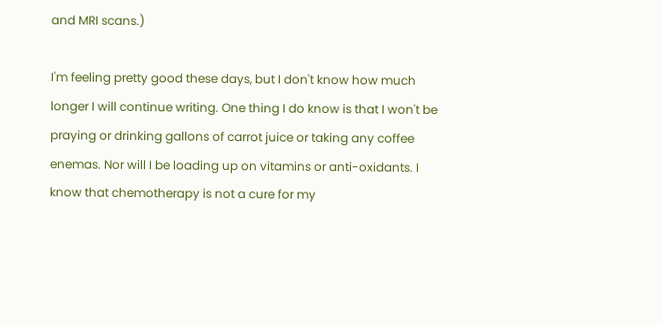and MRI scans.)

I'm feeling pretty good these days, but I don't know how much longer I will continue writing. One thing I do know is that I won't be praying or drinking gallons of carrot juice or taking any coffee enemas. Nor will I be loading up on vitamins or anti-oxidants. I know that chemotherapy is not a cure for my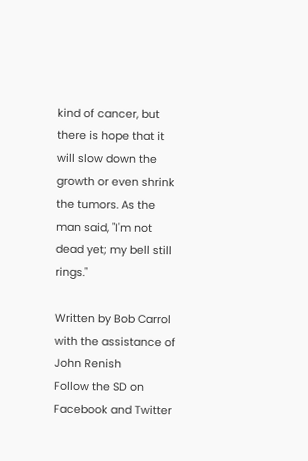kind of cancer, but there is hope that it will slow down the growth or even shrink the tumors. As the man said, "I'm not dead yet; my bell still rings."

Written by Bob Carrol
with the assistance of John Renish
Follow the SD on Facebook and Twitter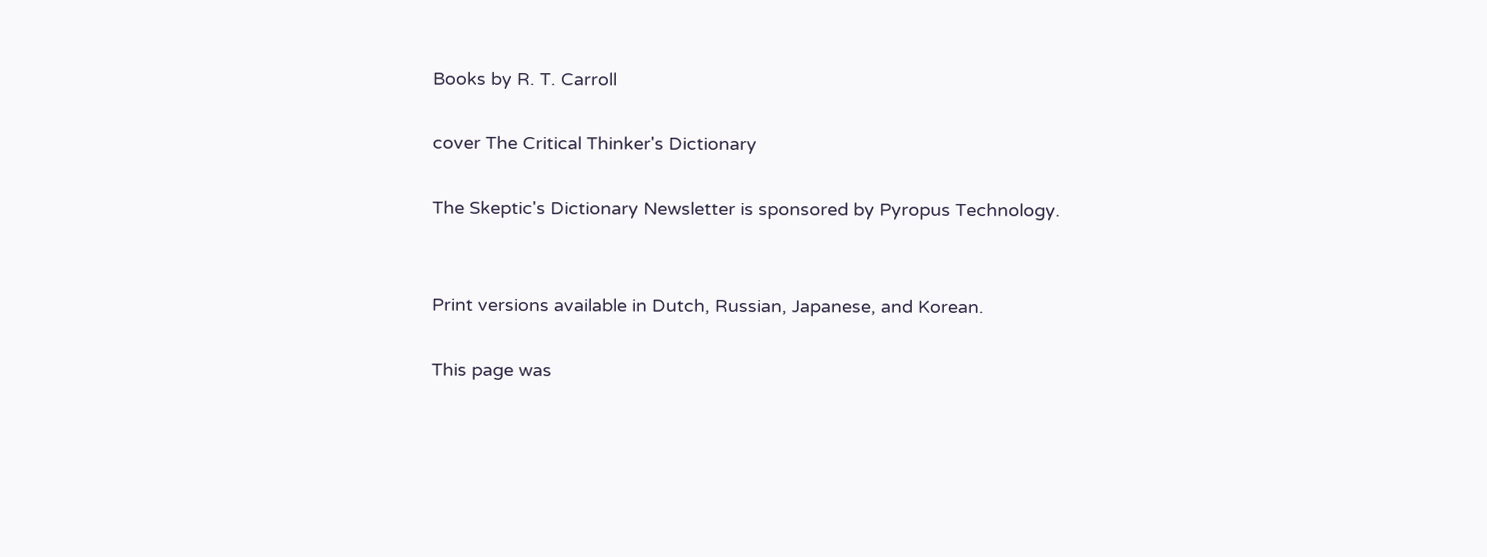Books by R. T. Carroll

cover The Critical Thinker's Dictionary

The Skeptic's Dictionary Newsletter is sponsored by Pyropus Technology.


Print versions available in Dutch, Russian, Japanese, and Korean.

This page was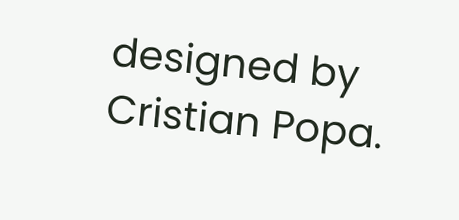designed by Cristian Popa.